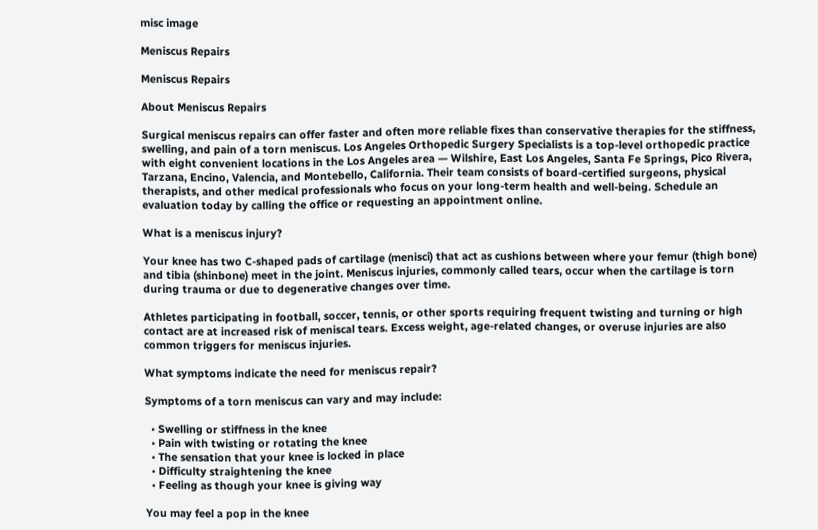misc image

Meniscus Repairs

Meniscus Repairs

About Meniscus Repairs

Surgical meniscus repairs can offer faster and often more reliable fixes than conservative therapies for the stiffness, swelling, and pain of a torn meniscus. Los Angeles Orthopedic Surgery Specialists is a top-level orthopedic practice with eight convenient locations in the Los Angeles area — Wilshire, East Los Angeles, Santa Fe Springs, Pico Rivera, Tarzana, Encino, Valencia, and Montebello, California. Their team consists of board-certified surgeons, physical therapists, and other medical professionals who focus on your long-term health and well-being. Schedule an evaluation today by calling the office or requesting an appointment online.

What is a meniscus injury?

Your knee has two C-shaped pads of cartilage (menisci) that act as cushions between where your femur (thigh bone) and tibia (shinbone) meet in the joint. Meniscus injuries, commonly called tears, occur when the cartilage is torn during trauma or due to degenerative changes over time.

Athletes participating in football, soccer, tennis, or other sports requiring frequent twisting and turning or high contact are at increased risk of meniscal tears. Excess weight, age-related changes, or overuse injuries are also common triggers for meniscus injuries.

What symptoms indicate the need for meniscus repair?

Symptoms of a torn meniscus can vary and may include:

  • Swelling or stiffness in the knee
  • Pain with twisting or rotating the knee
  • The sensation that your knee is locked in place
  • Difficulty straightening the knee
  • Feeling as though your knee is giving way

You may feel a pop in the knee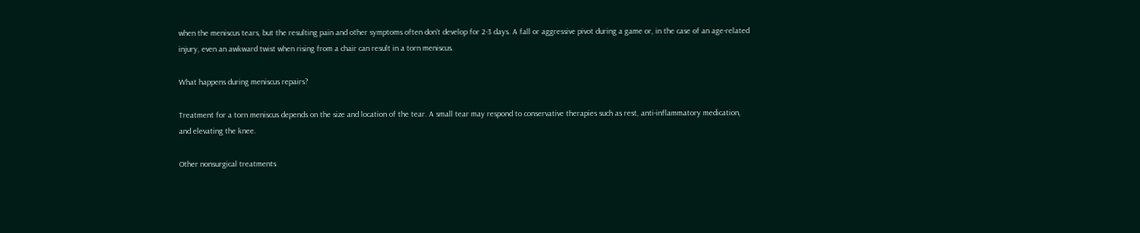when the meniscus tears, but the resulting pain and other symptoms often don’t develop for 2-3 days. A fall or aggressive pivot during a game or, in the case of an age-related injury, even an awkward twist when rising from a chair can result in a torn meniscus.

What happens during meniscus repairs?

Treatment for a torn meniscus depends on the size and location of the tear. A small tear may respond to conservative therapies such as rest, anti-inflammatory medication, and elevating the knee.

Other nonsurgical treatments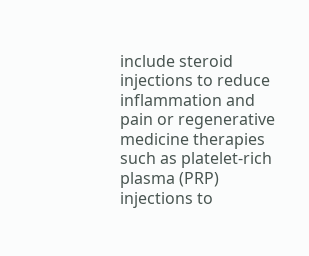include steroid injections to reduce inflammation and pain or regenerative medicine therapies such as platelet-rich plasma (PRP) injections to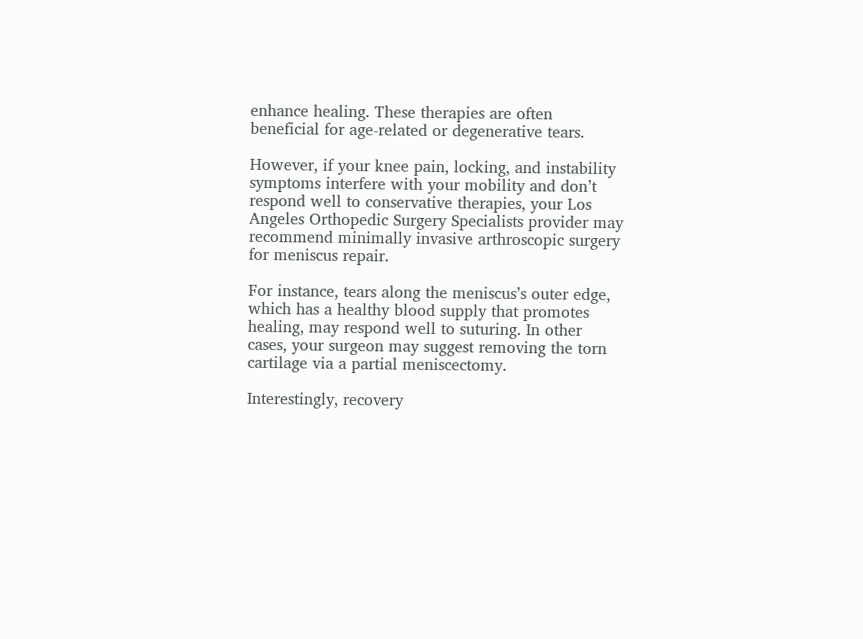enhance healing. These therapies are often beneficial for age-related or degenerative tears.

However, if your knee pain, locking, and instability symptoms interfere with your mobility and don’t respond well to conservative therapies, your Los Angeles Orthopedic Surgery Specialists provider may recommend minimally invasive arthroscopic surgery for meniscus repair.

For instance, tears along the meniscus’s outer edge, which has a healthy blood supply that promotes healing, may respond well to suturing. In other cases, your surgeon may suggest removing the torn cartilage via a partial meniscectomy.

Interestingly, recovery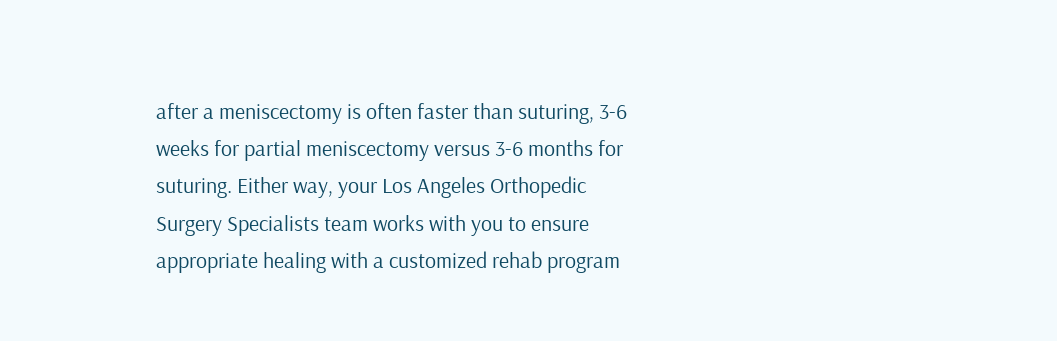after a meniscectomy is often faster than suturing, 3-6 weeks for partial meniscectomy versus 3-6 months for suturing. Either way, your Los Angeles Orthopedic Surgery Specialists team works with you to ensure appropriate healing with a customized rehab program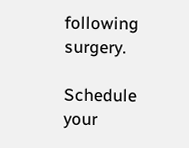following surgery.

Schedule your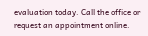evaluation today. Call the office or request an appointment online.